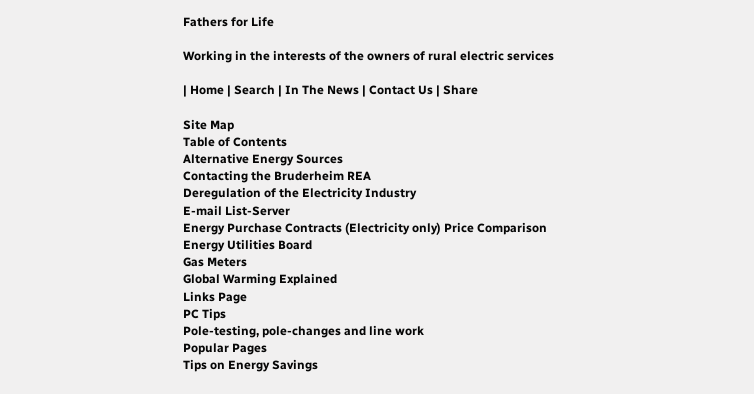Fathers for Life

Working in the interests of the owners of rural electric services

| Home | Search | In The News | Contact Us | Share

Site Map
Table of Contents
Alternative Energy Sources
Contacting the Bruderheim REA
Deregulation of the Electricity Industry
E-mail List-Server
Energy Purchase Contracts (Electricity only) Price Comparison
Energy Utilities Board
Gas Meters
Global Warming Explained
Links Page
PC Tips
Pole-testing, pole-changes and line work
Popular Pages
Tips on Energy Savings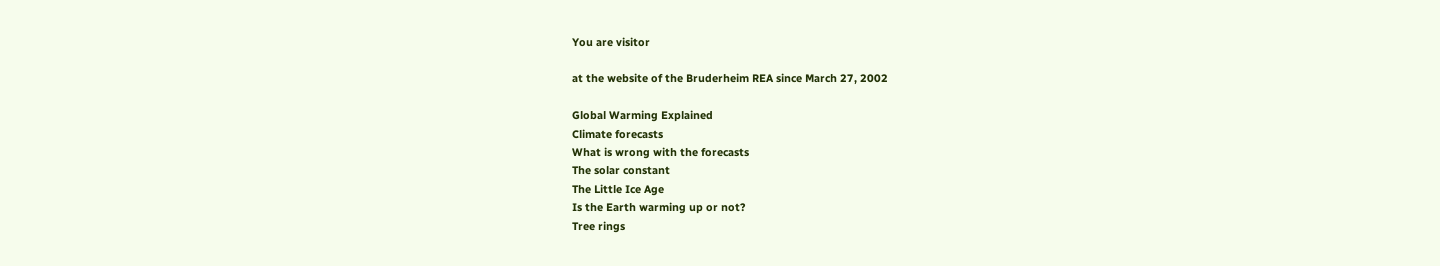You are visitor

at the website of the Bruderheim REA since March 27, 2002

Global Warming Explained
Climate forecasts
What is wrong with the forecasts
The solar constant
The Little Ice Age
Is the Earth warming up or not?
Tree rings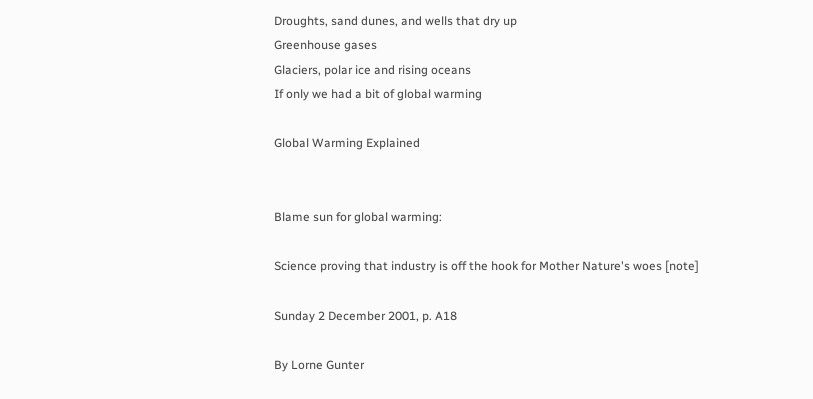Droughts, sand dunes, and wells that dry up
Greenhouse gases
Glaciers, polar ice and rising oceans
If only we had a bit of global warming

Global Warming Explained


Blame sun for global warming:

Science proving that industry is off the hook for Mother Nature's woes [note]

Sunday 2 December 2001, p. A18

By Lorne Gunter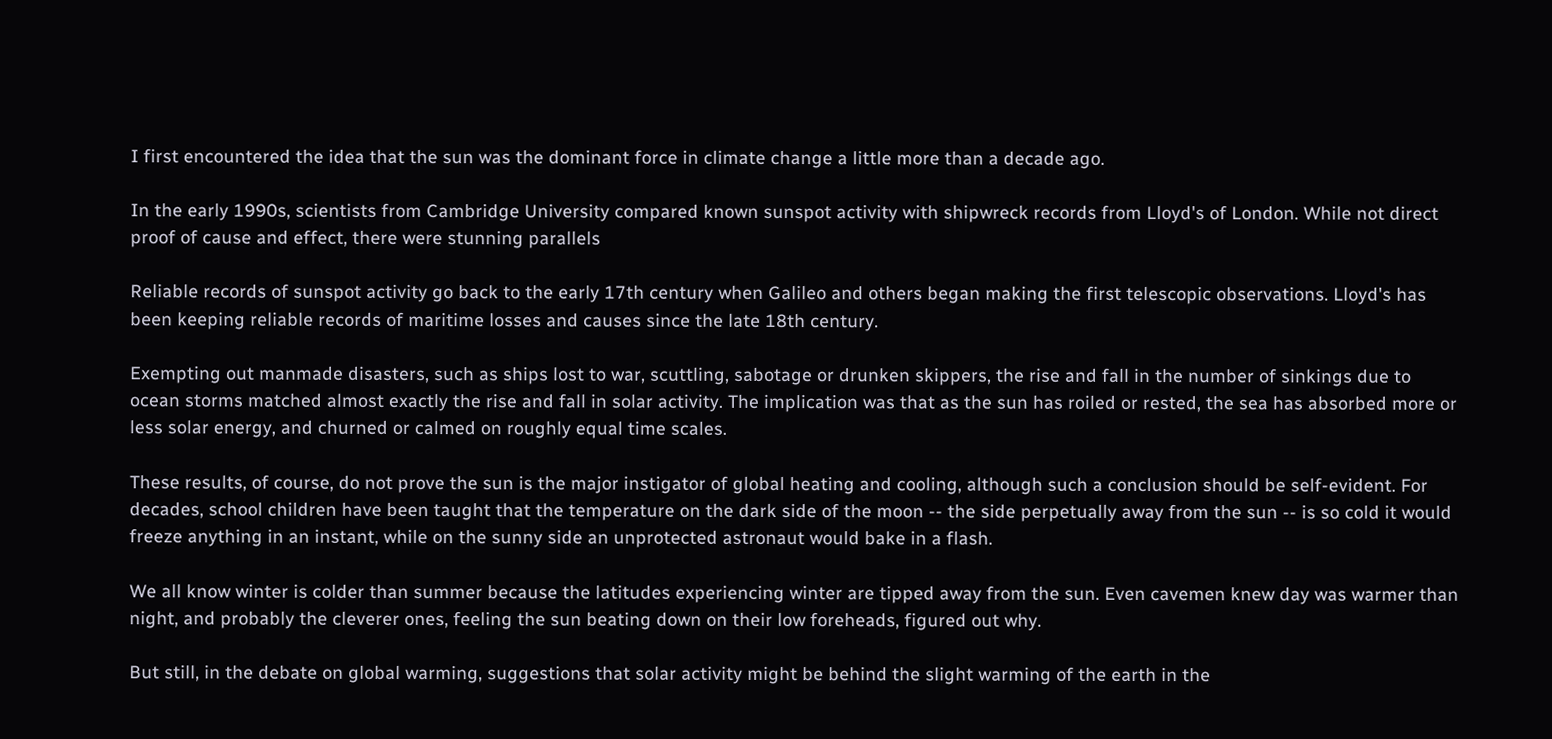I first encountered the idea that the sun was the dominant force in climate change a little more than a decade ago.

In the early 1990s, scientists from Cambridge University compared known sunspot activity with shipwreck records from Lloyd's of London. While not direct proof of cause and effect, there were stunning parallels

Reliable records of sunspot activity go back to the early 17th century when Galileo and others began making the first telescopic observations. Lloyd's has been keeping reliable records of maritime losses and causes since the late 18th century.

Exempting out manmade disasters, such as ships lost to war, scuttling, sabotage or drunken skippers, the rise and fall in the number of sinkings due to ocean storms matched almost exactly the rise and fall in solar activity. The implication was that as the sun has roiled or rested, the sea has absorbed more or less solar energy, and churned or calmed on roughly equal time scales.

These results, of course, do not prove the sun is the major instigator of global heating and cooling, although such a conclusion should be self-evident. For decades, school children have been taught that the temperature on the dark side of the moon -- the side perpetually away from the sun -- is so cold it would freeze anything in an instant, while on the sunny side an unprotected astronaut would bake in a flash.

We all know winter is colder than summer because the latitudes experiencing winter are tipped away from the sun. Even cavemen knew day was warmer than night, and probably the cleverer ones, feeling the sun beating down on their low foreheads, figured out why.

But still, in the debate on global warming, suggestions that solar activity might be behind the slight warming of the earth in the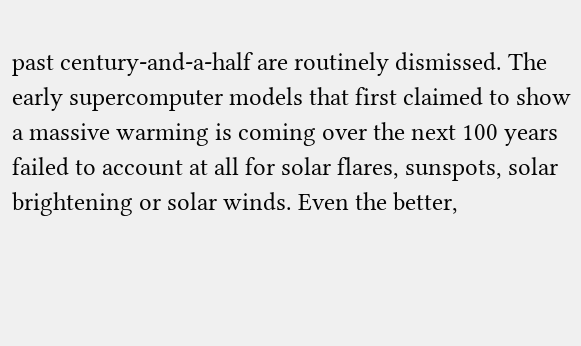past century-and-a-half are routinely dismissed. The early supercomputer models that first claimed to show a massive warming is coming over the next 100 years failed to account at all for solar flares, sunspots, solar brightening or solar winds. Even the better,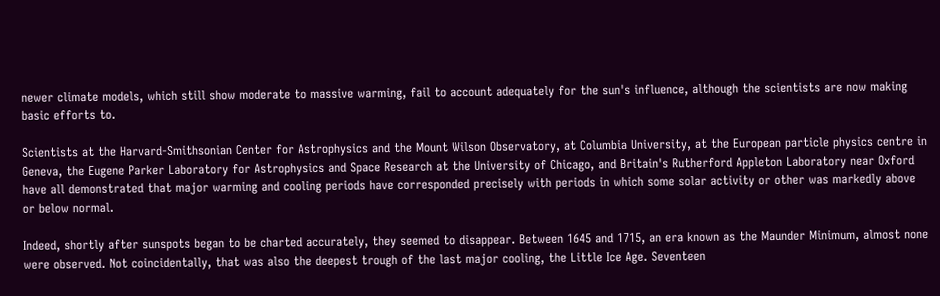newer climate models, which still show moderate to massive warming, fail to account adequately for the sun's influence, although the scientists are now making basic efforts to.

Scientists at the Harvard-Smithsonian Center for Astrophysics and the Mount Wilson Observatory, at Columbia University, at the European particle physics centre in Geneva, the Eugene Parker Laboratory for Astrophysics and Space Research at the University of Chicago, and Britain's Rutherford Appleton Laboratory near Oxford have all demonstrated that major warming and cooling periods have corresponded precisely with periods in which some solar activity or other was markedly above or below normal.

Indeed, shortly after sunspots began to be charted accurately, they seemed to disappear. Between 1645 and 1715, an era known as the Maunder Minimum, almost none were observed. Not coincidentally, that was also the deepest trough of the last major cooling, the Little Ice Age. Seventeen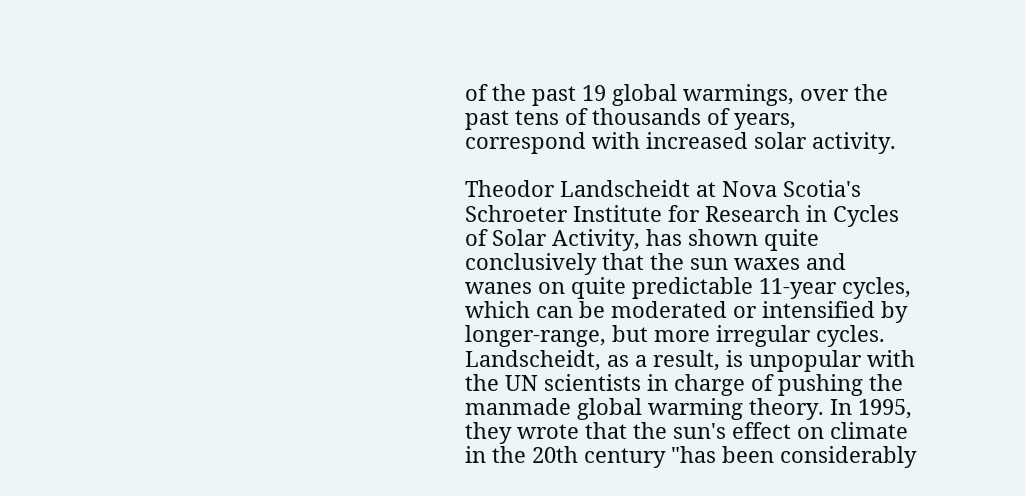of the past 19 global warmings, over the past tens of thousands of years, correspond with increased solar activity.

Theodor Landscheidt at Nova Scotia's Schroeter Institute for Research in Cycles of Solar Activity, has shown quite conclusively that the sun waxes and wanes on quite predictable 11-year cycles, which can be moderated or intensified by longer-range, but more irregular cycles. Landscheidt, as a result, is unpopular with the UN scientists in charge of pushing the manmade global warming theory. In 1995, they wrote that the sun's effect on climate in the 20th century "has been considerably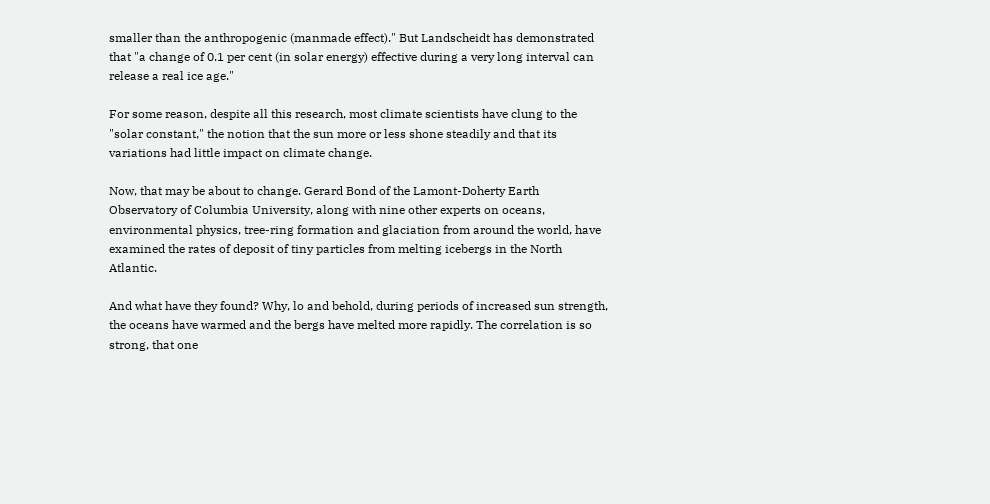smaller than the anthropogenic (manmade effect)." But Landscheidt has demonstrated that "a change of 0.1 per cent (in solar energy) effective during a very long interval can release a real ice age."

For some reason, despite all this research, most climate scientists have clung to the "solar constant," the notion that the sun more or less shone steadily and that its variations had little impact on climate change.

Now, that may be about to change. Gerard Bond of the Lamont-Doherty Earth Observatory of Columbia University, along with nine other experts on oceans, environmental physics, tree-ring formation and glaciation from around the world, have examined the rates of deposit of tiny particles from melting icebergs in the North Atlantic.

And what have they found? Why, lo and behold, during periods of increased sun strength, the oceans have warmed and the bergs have melted more rapidly. The correlation is so strong, that one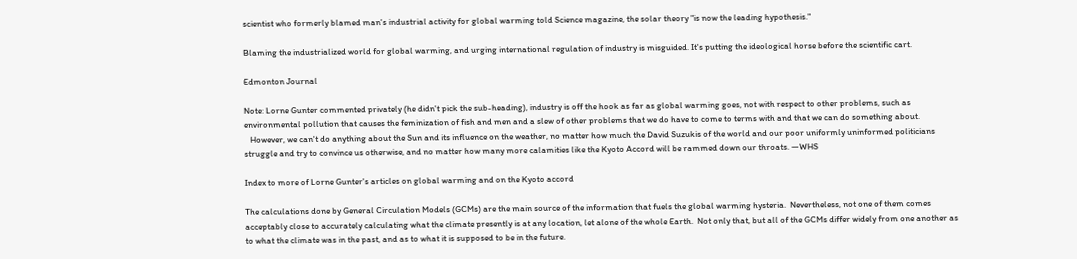scientist who formerly blamed man's industrial activity for global warming told Science magazine, the solar theory "is now the leading hypothesis."

Blaming the industrialized world for global warming, and urging international regulation of industry is misguided. It's putting the ideological horse before the scientific cart.

Edmonton Journal

Note: Lorne Gunter commented privately (he didn't pick the sub-heading), industry is off the hook as far as global warming goes, not with respect to other problems, such as environmental pollution that causes the feminization of fish and men and a slew of other problems that we do have to come to terms with and that we can do something about.
   However, we can't do anything about the Sun and its influence on the weather, no matter how much the David Suzukis of the world and our poor uniformly uninformed politicians struggle and try to convince us otherwise, and no matter how many more calamities like the Kyoto Accord will be rammed down our throats. —WHS

Index to more of Lorne Gunter's articles on global warming and on the Kyoto accord

The calculations done by General Circulation Models (GCMs) are the main source of the information that fuels the global warming hysteria.  Nevertheless, not one of them comes acceptably close to accurately calculating what the climate presently is at any location, let alone of the whole Earth.  Not only that, but all of the GCMs differ widely from one another as to what the climate was in the past, and as to what it is supposed to be in the future.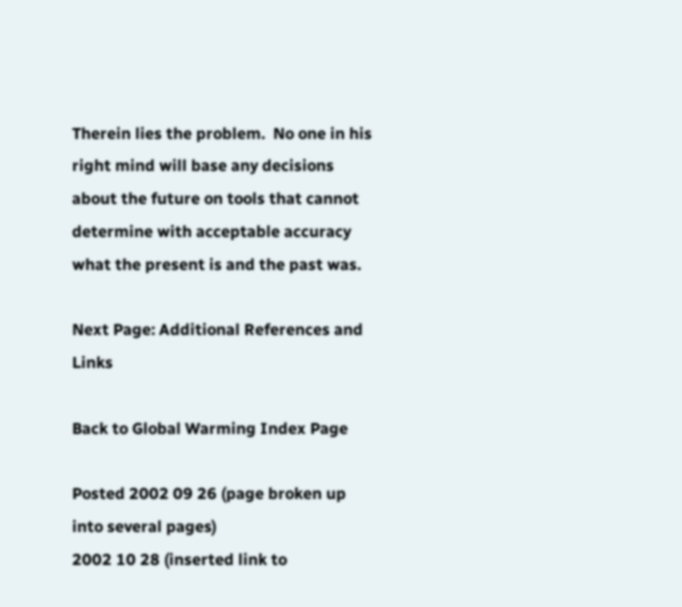Therein lies the problem.  No one in his right mind will base any decisions about the future on tools that cannot determine with acceptable accuracy what the present is and the past was.

Next Page: Additional References and Links

Back to Global Warming Index Page

Posted 2002 09 26 (page broken up into several pages)
2002 10 28 (inserted link to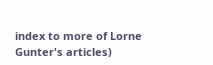index to more of Lorne Gunter's articles)